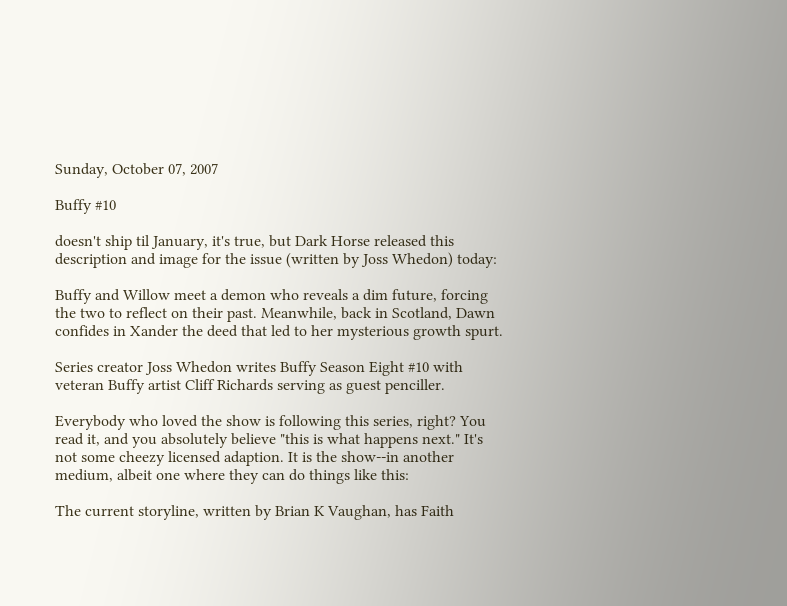Sunday, October 07, 2007

Buffy #10

doesn't ship til January, it's true, but Dark Horse released this description and image for the issue (written by Joss Whedon) today:

Buffy and Willow meet a demon who reveals a dim future, forcing the two to reflect on their past. Meanwhile, back in Scotland, Dawn confides in Xander the deed that led to her mysterious growth spurt.

Series creator Joss Whedon writes Buffy Season Eight #10 with veteran Buffy artist Cliff Richards serving as guest penciller.

Everybody who loved the show is following this series, right? You read it, and you absolutely believe "this is what happens next." It's not some cheezy licensed adaption. It is the show--in another medium, albeit one where they can do things like this:

The current storyline, written by Brian K Vaughan, has Faith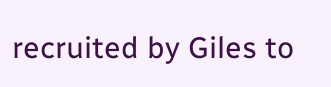recruited by Giles to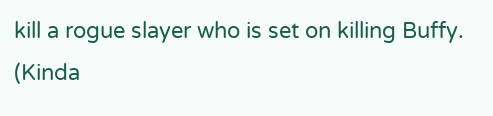kill a rogue slayer who is set on killing Buffy. (Kinda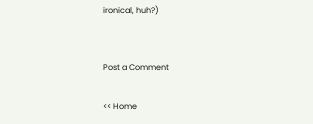ironical, huh?)


Post a Comment

<< Home